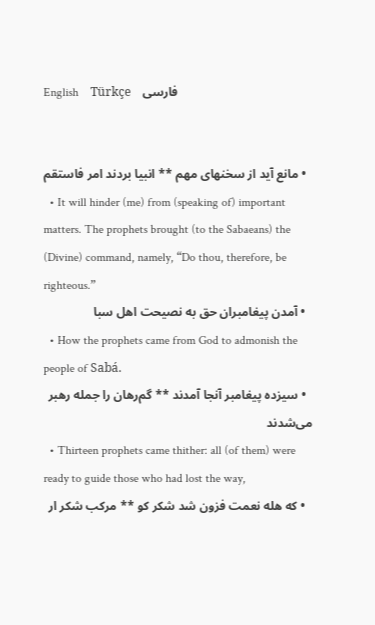English    Türkçe    فارسی


  • مانع آید از سخنهای مهم ** انبیا بردند امر فاستقم
  • It will hinder (me) from (speaking of) important matters. The prophets brought (to the Sabaeans) the (Divine) command, namely, “Do thou, therefore, be righteous.”
  • آمدن پیغامبران حق به نصیحت اهل سبا
  • How the prophets came from God to admonish the people of Sabá.
  • سیزده پیغامبر آنجا آمدند ** گم‌رهان را جمله رهبر می‌شدند
  • Thirteen prophets came thither: all (of them) were ready to guide those who had lost the way,
  • که هله نعمت فزون شد شکر کو ** مرکب شکر ار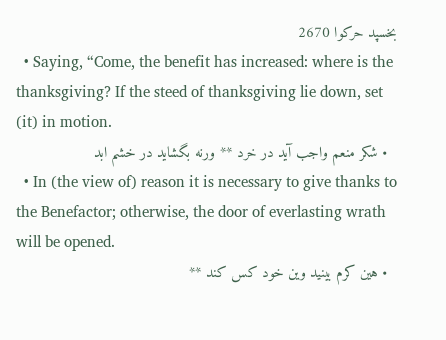بخسپد حرکوا 2670
  • Saying, “Come, the benefit has increased: where is the thanksgiving? If the steed of thanksgiving lie down, set (it) in motion.
  • شکر منعم واجب آید در خرد ** ورنه بگشاید در خشم ابد
  • In (the view of) reason it is necessary to give thanks to the Benefactor; otherwise, the door of everlasting wrath will be opened.
  • هین کرم بینید وین خود کس کند **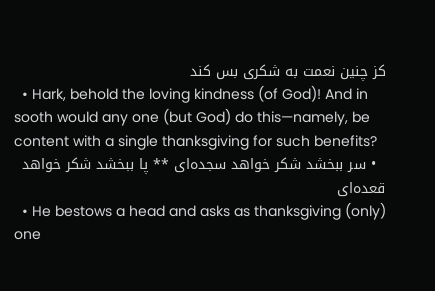کز چنین نعمت به شکری بس کند
  • Hark, behold the loving kindness (of God)! And in sooth would any one (but God) do this—namely, be content with a single thanksgiving for such benefits?
  • سر ببخشد شکر خواهد سجده‌ای ** پا ببخشد شکر خواهد قعده‌ای
  • He bestows a head and asks as thanksgiving (only) one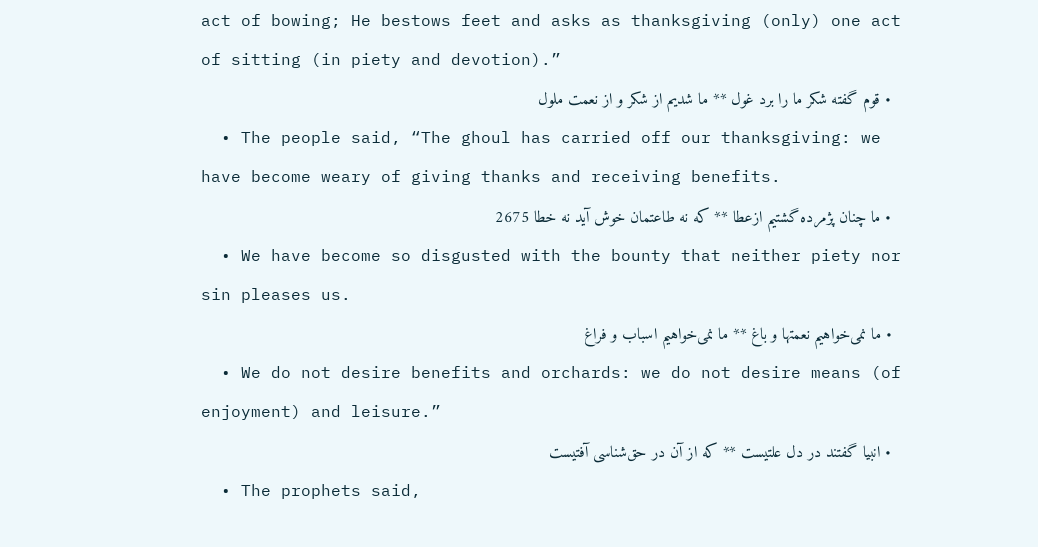act of bowing; He bestows feet and asks as thanksgiving (only) one act of sitting (in piety and devotion).”
  • قوم گفته شکر ما را برد غول ** ما شدیم از شکر و از نعمت ملول
  • The people said, “The ghoul has carried off our thanksgiving: we have become weary of giving thanks and receiving benefits.
  • ما چنان پژمرده گشتیم ازعطا ** که نه طاعتمان خوش آید نه خطا 2675
  • We have become so disgusted with the bounty that neither piety nor sin pleases us.
  • ما نمی‌خواهیم نعمتها و باغ ** ما نمی‌خواهیم اسباب و فراغ
  • We do not desire benefits and orchards: we do not desire means (of enjoyment) and leisure.”
  • انبیا گفتند در دل علتیست ** که از آن در حق‌شناسی آفتیست
  • The prophets said,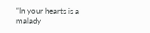“In your hearts is a malady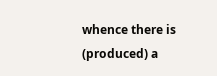whence there is (produced) a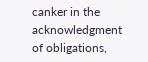canker in the acknowledgment of obligations,